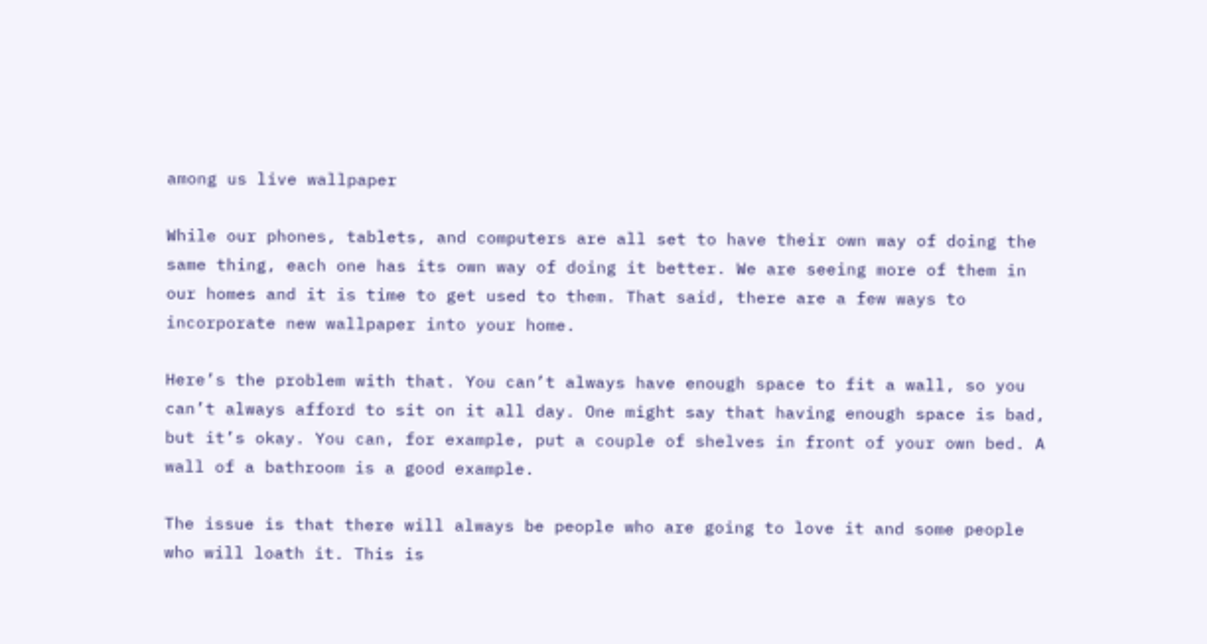among us live wallpaper

While our phones, tablets, and computers are all set to have their own way of doing the same thing, each one has its own way of doing it better. We are seeing more of them in our homes and it is time to get used to them. That said, there are a few ways to incorporate new wallpaper into your home.

Here’s the problem with that. You can’t always have enough space to fit a wall, so you can’t always afford to sit on it all day. One might say that having enough space is bad, but it’s okay. You can, for example, put a couple of shelves in front of your own bed. A wall of a bathroom is a good example.

The issue is that there will always be people who are going to love it and some people who will loath it. This is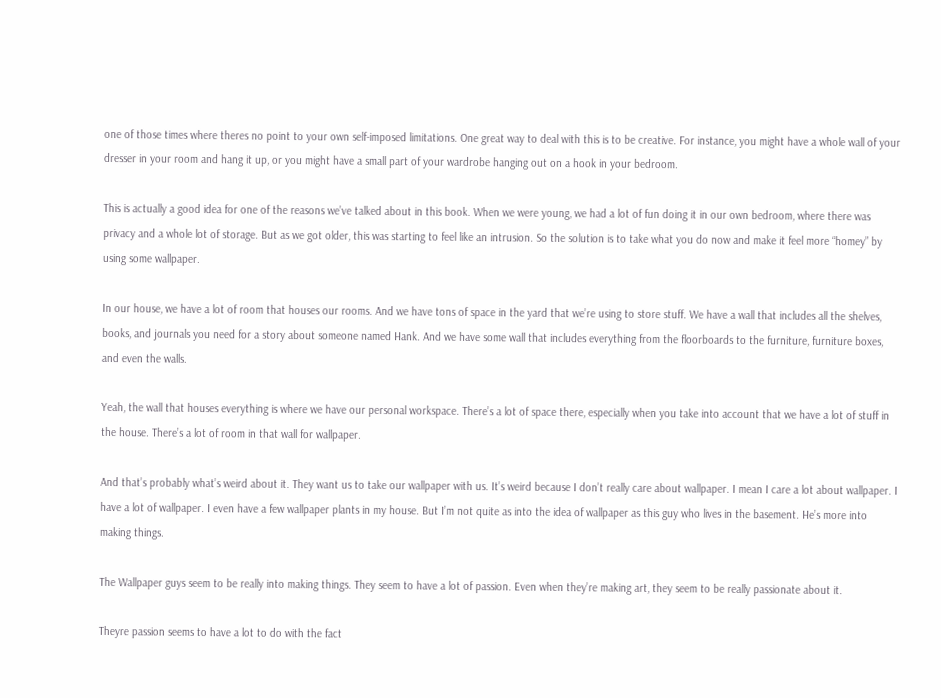one of those times where theres no point to your own self-imposed limitations. One great way to deal with this is to be creative. For instance, you might have a whole wall of your dresser in your room and hang it up, or you might have a small part of your wardrobe hanging out on a hook in your bedroom.

This is actually a good idea for one of the reasons we’ve talked about in this book. When we were young, we had a lot of fun doing it in our own bedroom, where there was privacy and a whole lot of storage. But as we got older, this was starting to feel like an intrusion. So the solution is to take what you do now and make it feel more “homey” by using some wallpaper.

In our house, we have a lot of room that houses our rooms. And we have tons of space in the yard that we’re using to store stuff. We have a wall that includes all the shelves, books, and journals you need for a story about someone named Hank. And we have some wall that includes everything from the floorboards to the furniture, furniture boxes, and even the walls.

Yeah, the wall that houses everything is where we have our personal workspace. There’s a lot of space there, especially when you take into account that we have a lot of stuff in the house. There’s a lot of room in that wall for wallpaper.

And that’s probably what’s weird about it. They want us to take our wallpaper with us. It’s weird because I don’t really care about wallpaper. I mean I care a lot about wallpaper. I have a lot of wallpaper. I even have a few wallpaper plants in my house. But I’m not quite as into the idea of wallpaper as this guy who lives in the basement. He’s more into making things.

The Wallpaper guys seem to be really into making things. They seem to have a lot of passion. Even when they’re making art, they seem to be really passionate about it.

Theyre passion seems to have a lot to do with the fact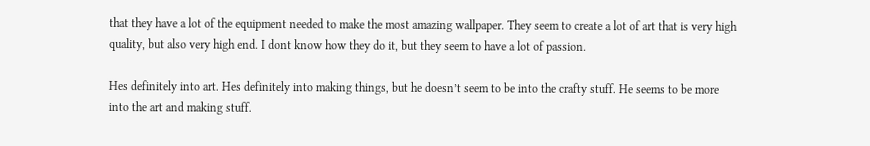that they have a lot of the equipment needed to make the most amazing wallpaper. They seem to create a lot of art that is very high quality, but also very high end. I dont know how they do it, but they seem to have a lot of passion.

Hes definitely into art. Hes definitely into making things, but he doesn’t seem to be into the crafty stuff. He seems to be more into the art and making stuff.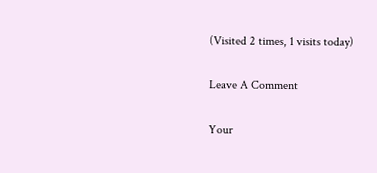(Visited 2 times, 1 visits today)

Leave A Comment

Your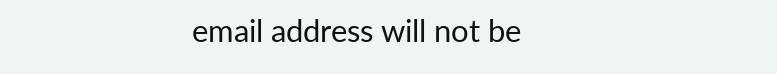email address will not be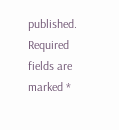published. Required fields are marked *